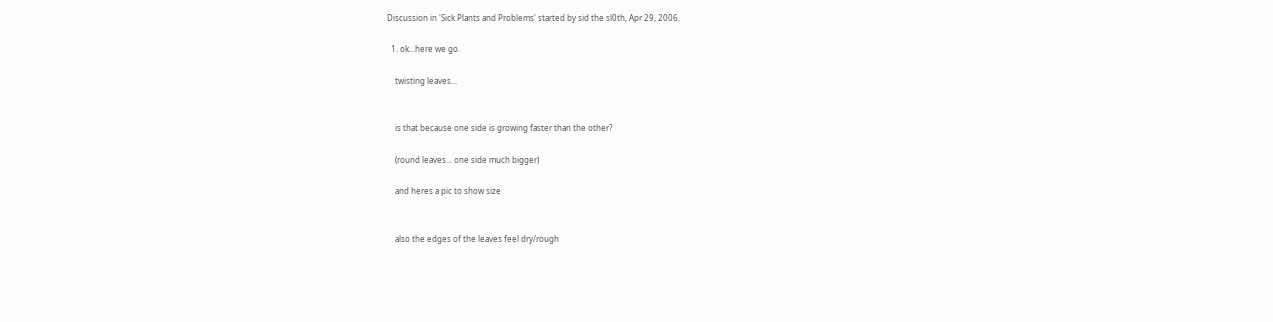Discussion in 'Sick Plants and Problems' started by sid the sl0th, Apr 29, 2006.

  1. ok...here we go.

    twisting leaves...


    is that because one side is growing faster than the other?

    (round leaves... one side much bigger)

    and heres a pic to show size


    also the edges of the leaves feel dry/rough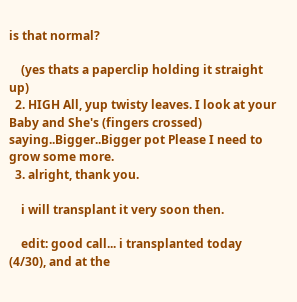is that normal?

    (yes thats a paperclip holding it straight up)
  2. HIGH All, yup twisty leaves. I look at your Baby and She's (fingers crossed) saying..Bigger..Bigger pot Please I need to grow some more.
  3. alright, thank you.

    i will transplant it very soon then.

    edit: good call... i transplanted today (4/30), and at the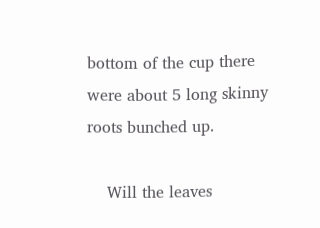bottom of the cup there were about 5 long skinny roots bunched up.

    Will the leaves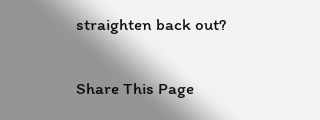straighten back out?

Share This Page